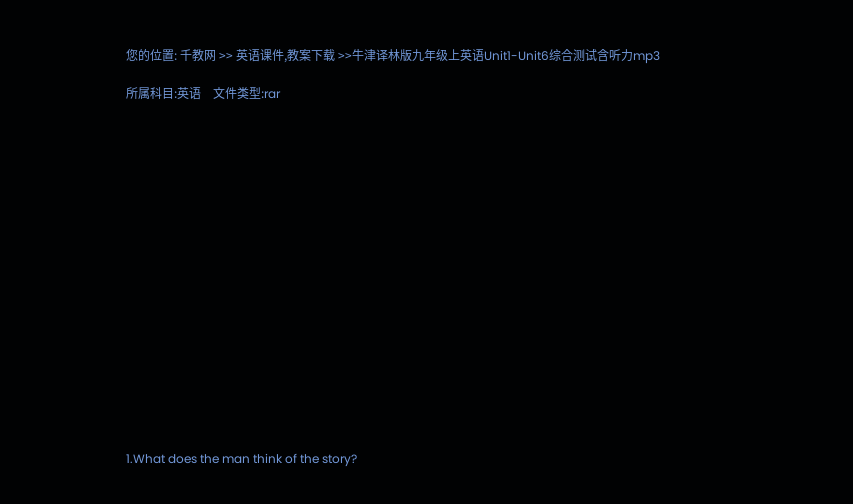您的位置: 千教网 >> 英语课件,教案下载 >>牛津译林版九年级上英语Unit1-Unit6综合测试含听力mp3

所属科目:英语    文件类型:rar


















1.What does the man think of the story?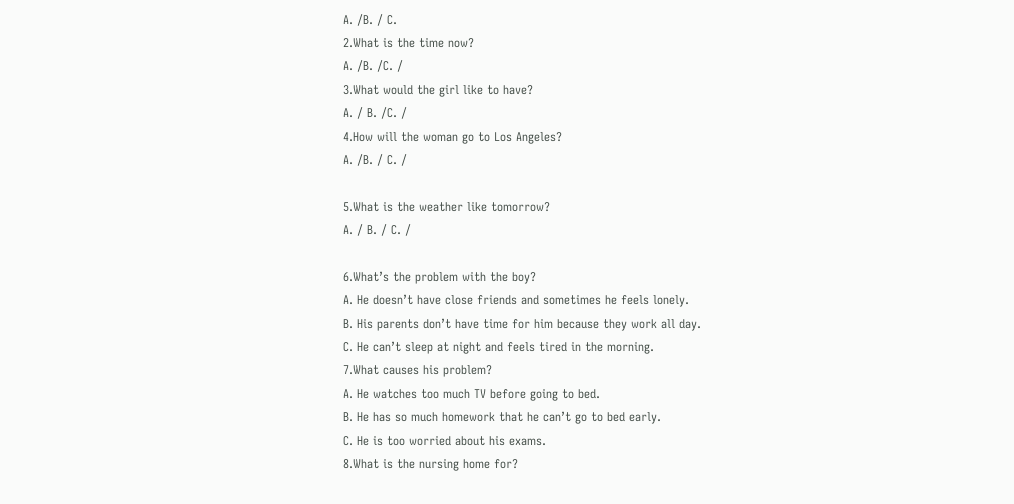A. /B. / C.
2.What is the time now?
A. /B. /C. /
3.What would the girl like to have?
A. / B. /C. /
4.How will the woman go to Los Angeles?
A. /B. / C. /

5.What is the weather like tomorrow?
A. / B. / C. /

6.What’s the problem with the boy?
A. He doesn’t have close friends and sometimes he feels lonely.
B. His parents don’t have time for him because they work all day.
C. He can’t sleep at night and feels tired in the morning.
7.What causes his problem?
A. He watches too much TV before going to bed.
B. He has so much homework that he can’t go to bed early.
C. He is too worried about his exams.
8.What is the nursing home for?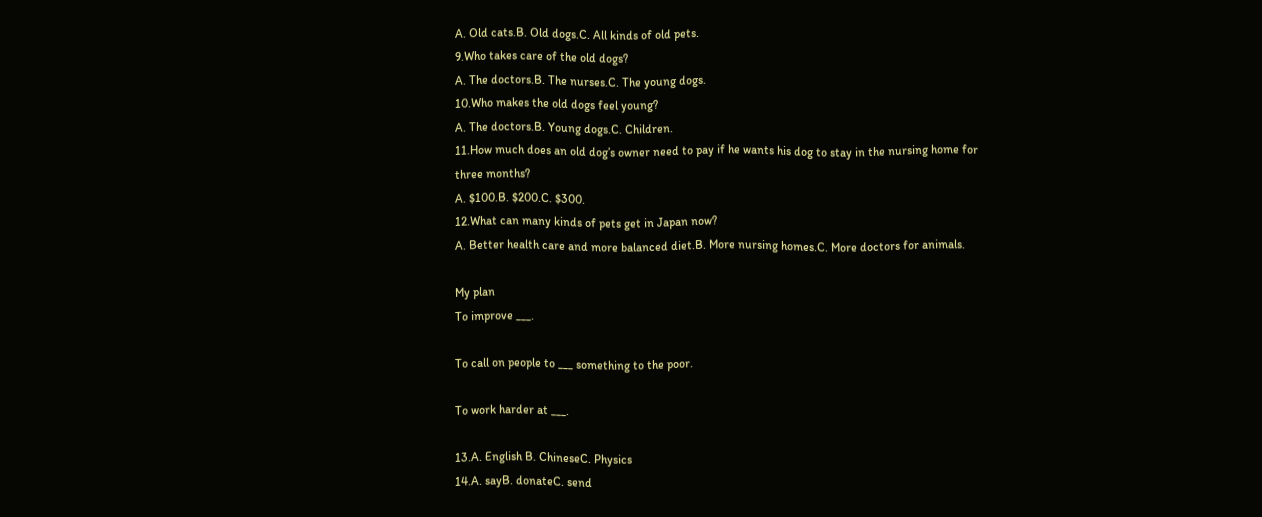A. Old cats.B. Old dogs.C. All kinds of old pets.
9.Who takes care of the old dogs?
A. The doctors.B. The nurses.C. The young dogs.
10.Who makes the old dogs feel young?
A. The doctors.B. Young dogs.C. Children.
11.How much does an old dog’s owner need to pay if he wants his dog to stay in the nursing home for three months?
A. $100.B. $200.C. $300.
12.What can many kinds of pets get in Japan now?
A. Better health care and more balanced diet.B. More nursing homes.C. More doctors for animals.

My plan
To improve ___.

To call on people to ___ something to the poor.

To work harder at ___.

13.A. English B. ChineseC. Physics
14.A. sayB. donateC. send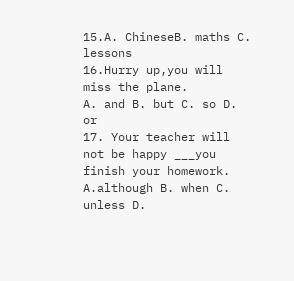15.A. ChineseB. maths C. lessons
16.Hurry up,you will miss the plane.
A. and B. but C. so D. or
17. Your teacher will not be happy ___you finish your homework.
A.although B. when C. unless D.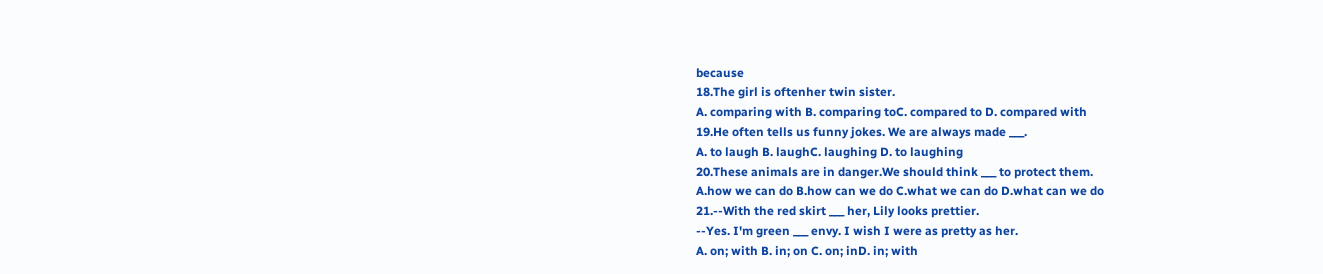because
18.The girl is oftenher twin sister.
A. comparing with B. comparing toC. compared to D. compared with
19.He often tells us funny jokes. We are always made ___.
A. to laugh B. laughC. laughing D. to laughing
20.These animals are in danger.We should think ___ to protect them.
A.how we can do B.how can we do C.what we can do D.what can we do
21.--With the red skirt ___ her, Lily looks prettier.
--Yes. I'm green ___ envy. I wish I were as pretty as her.
A. on; with B. in; on C. on; inD. in; with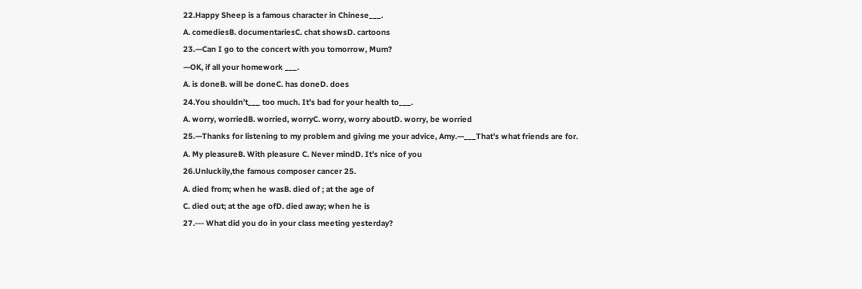22.Happy Sheep is a famous character in Chinese___.
A. comediesB. documentariesC. chat showsD. cartoons
23.—Can I go to the concert with you tomorrow, Mum?
—OK, if all your homework ___.
A. is doneB. will be doneC. has doneD. does
24.You shouldn’t___ too much. It’s bad for your health to___.
A. worry, worriedB. worried, worryC. worry, worry aboutD. worry, be worried
25.—Thanks for listening to my problem and giving me your advice, Amy.—___That’s what friends are for.
A. My pleasureB. With pleasure C. Never mindD. It’s nice of you
26.Unluckily,the famous composer cancer 25.
A. died from; when he wasB. died of ; at the age of
C. died out; at the age ofD. died away; when he is
27.--- What did you do in your class meeting yesterday?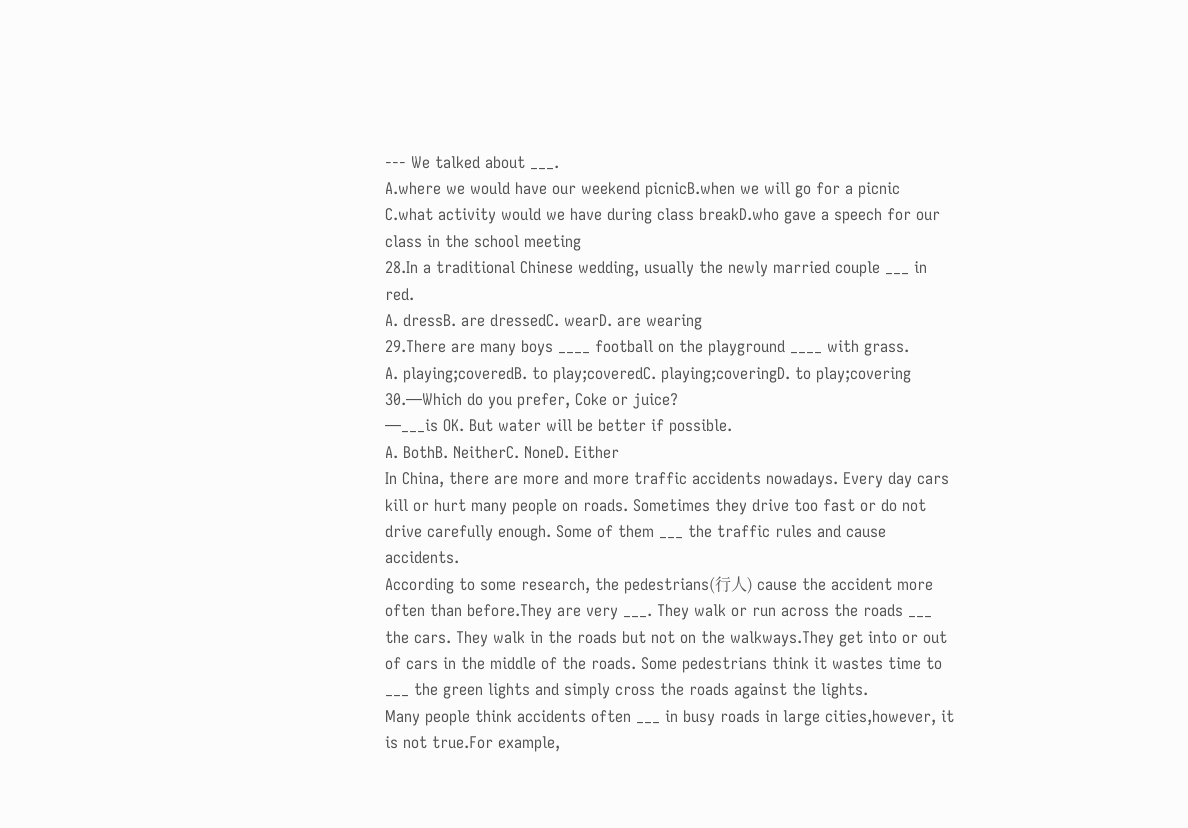--- We talked about ___.
A.where we would have our weekend picnicB.when we will go for a picnic
C.what activity would we have during class breakD.who gave a speech for our class in the school meeting
28.In a traditional Chinese wedding, usually the newly married couple ___ in red.
A. dressB. are dressedC. wearD. are wearing
29.There are many boys ____ football on the playground ____ with grass.
A. playing;coveredB. to play;coveredC. playing;coveringD. to play;covering
30.—Which do you prefer, Coke or juice?
—___is OK. But water will be better if possible.
A. BothB. NeitherC. NoneD. Either
In China, there are more and more traffic accidents nowadays. Every day cars kill or hurt many people on roads. Sometimes they drive too fast or do not drive carefully enough. Some of them ___ the traffic rules and cause accidents.
According to some research, the pedestrians(行人) cause the accident more often than before.They are very ___. They walk or run across the roads ___ the cars. They walk in the roads but not on the walkways.They get into or out of cars in the middle of the roads. Some pedestrians think it wastes time to ___ the green lights and simply cross the roads against the lights.
Many people think accidents often ___ in busy roads in large cities,however, it is not true.For example,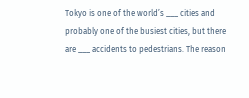Tokyo is one of the world’s ___ cities and probably one of the busiest cities, but there are ___ accidents to pedestrians. The reason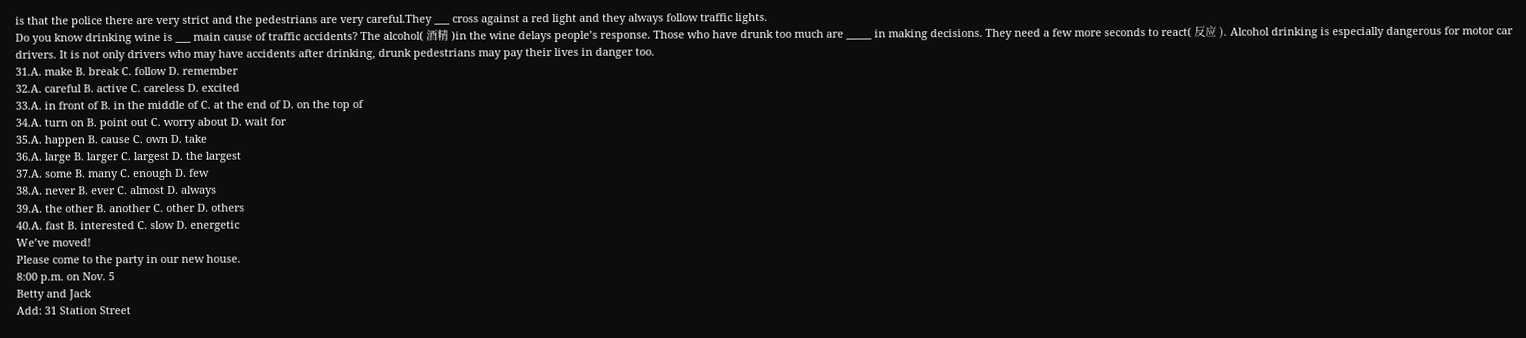is that the police there are very strict and the pedestrians are very careful.They ___ cross against a red light and they always follow traffic lights.
Do you know drinking wine is ___ main cause of traffic accidents? The alcohol( 酒精 )in the wine delays people’s response. Those who have drunk too much are _____ in making decisions. They need a few more seconds to react( 反应 ). Alcohol drinking is especially dangerous for motor car drivers. It is not only drivers who may have accidents after drinking, drunk pedestrians may pay their lives in danger too.
31.A. make B. break C. follow D. remember
32.A. careful B. active C. careless D. excited
33.A. in front of B. in the middle of C. at the end of D. on the top of
34.A. turn on B. point out C. worry about D. wait for
35.A. happen B. cause C. own D. take
36.A. large B. larger C. largest D. the largest
37.A. some B. many C. enough D. few
38.A. never B. ever C. almost D. always
39.A. the other B. another C. other D. others
40.A. fast B. interested C. slow D. energetic
We’ve moved!
Please come to the party in our new house.
8:00 p.m. on Nov. 5
Betty and Jack
Add: 31 Station Street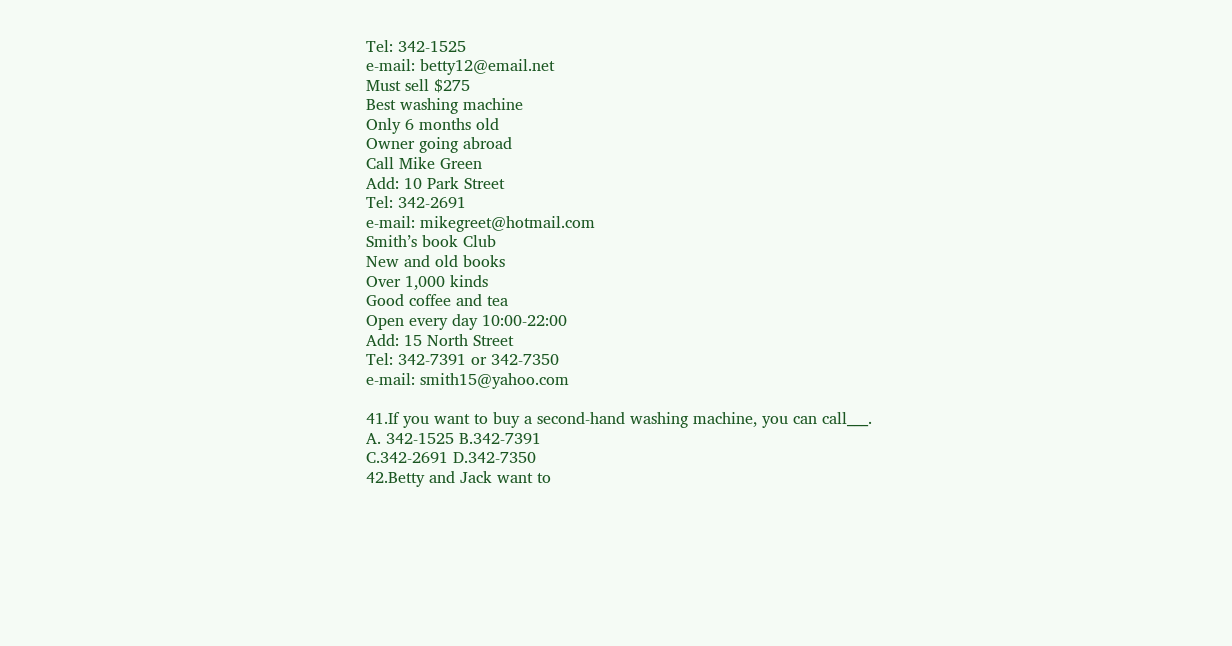Tel: 342-1525
e-mail: betty12@email.net
Must sell $275
Best washing machine
Only 6 months old
Owner going abroad
Call Mike Green
Add: 10 Park Street
Tel: 342-2691
e-mail: mikegreet@hotmail.com
Smith’s book Club
New and old books
Over 1,000 kinds
Good coffee and tea
Open every day 10:00-22:00
Add: 15 North Street
Tel: 342-7391 or 342-7350
e-mail: smith15@yahoo.com

41.If you want to buy a second-hand washing machine, you can call___.
A. 342-1525 B.342-7391
C.342-2691 D.342-7350
42.Betty and Jack want to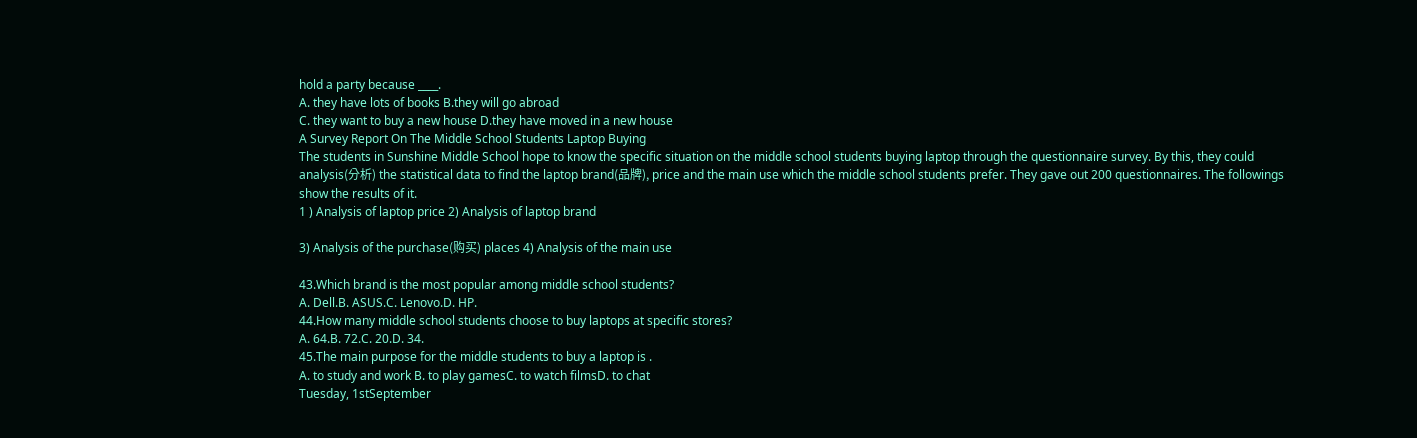hold a party because ____.
A. they have lots of books B.they will go abroad
C. they want to buy a new house D.they have moved in a new house
A Survey Report On The Middle School Students Laptop Buying
The students in Sunshine Middle School hope to know the specific situation on the middle school students buying laptop through the questionnaire survey. By this, they could analysis(分析) the statistical data to find the laptop brand(品牌), price and the main use which the middle school students prefer. They gave out 200 questionnaires. The followings show the results of it.
1 ) Analysis of laptop price 2) Analysis of laptop brand

3) Analysis of the purchase(购买) places 4) Analysis of the main use

43.Which brand is the most popular among middle school students?
A. Dell.B. ASUS.C. Lenovo.D. HP.
44.How many middle school students choose to buy laptops at specific stores?
A. 64.B. 72.C. 20.D. 34.
45.The main purpose for the middle students to buy a laptop is .
A. to study and work B. to play gamesC. to watch filmsD. to chat
Tuesday, 1stSeptember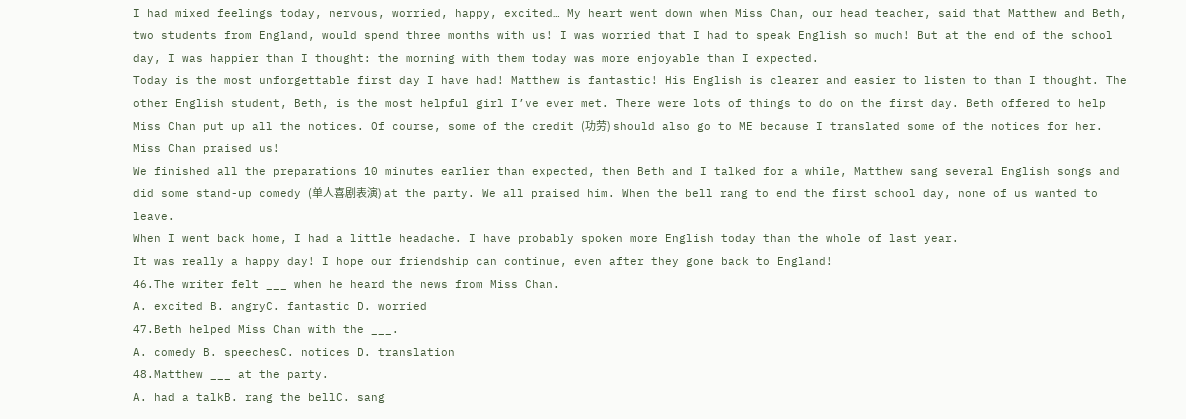I had mixed feelings today, nervous, worried, happy, excited… My heart went down when Miss Chan, our head teacher, said that Matthew and Beth, two students from England, would spend three months with us! I was worried that I had to speak English so much! But at the end of the school day, I was happier than I thought: the morning with them today was more enjoyable than I expected.
Today is the most unforgettable first day I have had! Matthew is fantastic! His English is clearer and easier to listen to than I thought. The other English student, Beth, is the most helpful girl I’ve ever met. There were lots of things to do on the first day. Beth offered to help Miss Chan put up all the notices. Of course, some of the credit (功劳) should also go to ME because I translated some of the notices for her. Miss Chan praised us!
We finished all the preparations 10 minutes earlier than expected, then Beth and I talked for a while, Matthew sang several English songs and did some stand-up comedy (单人喜剧表演) at the party. We all praised him. When the bell rang to end the first school day, none of us wanted to leave.
When I went back home, I had a little headache. I have probably spoken more English today than the whole of last year.
It was really a happy day! I hope our friendship can continue, even after they gone back to England!
46.The writer felt ___ when he heard the news from Miss Chan.
A. excited B. angryC. fantastic D. worried
47.Beth helped Miss Chan with the ___.
A. comedy B. speechesC. notices D. translation
48.Matthew ___ at the party.
A. had a talkB. rang the bellC. sang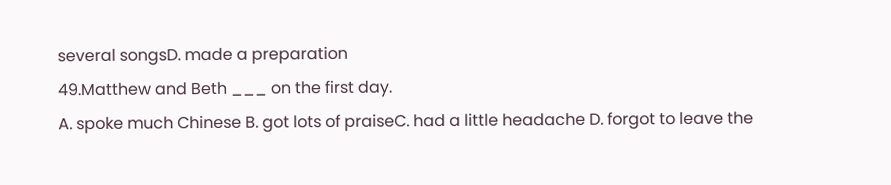several songsD. made a preparation
49.Matthew and Beth ___ on the first day.
A. spoke much Chinese B. got lots of praiseC. had a little headache D. forgot to leave the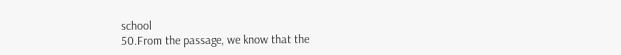school
50.From the passage, we know that the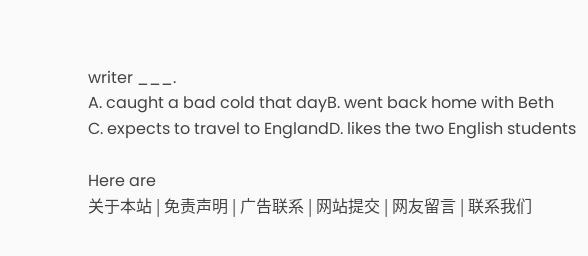writer ___.
A. caught a bad cold that dayB. went back home with Beth
C. expects to travel to EnglandD. likes the two English students

Here are
关于本站 | 免责声明 | 广告联系 | 网站提交 | 网友留言 | 联系我们